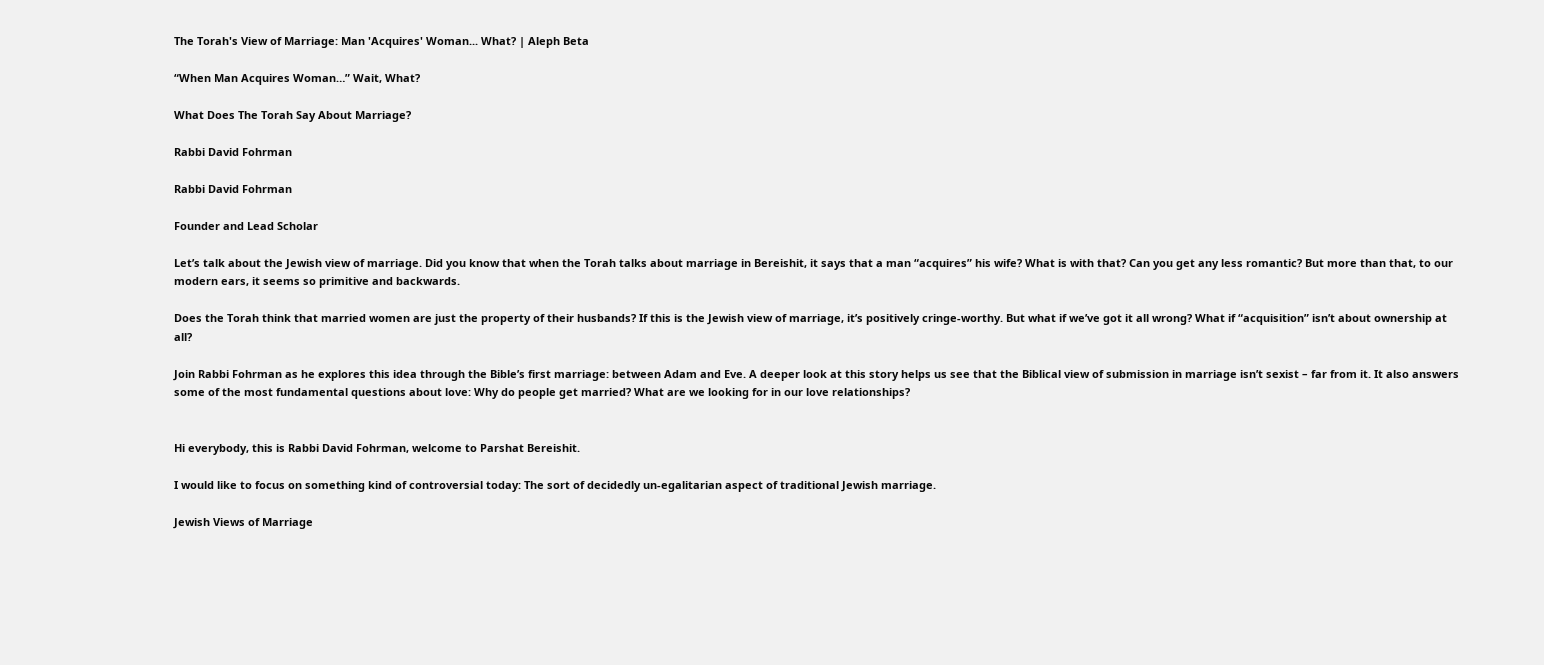The Torah's View of Marriage: Man 'Acquires' Woman... What? | Aleph Beta

“When Man Acquires Woman…” Wait, What?

What Does The Torah Say About Marriage?

Rabbi David Fohrman

Rabbi David Fohrman

Founder and Lead Scholar

Let’s talk about the Jewish view of marriage. Did you know that when the Torah talks about marriage in Bereishit, it says that a man “acquires” his wife? What is with that? Can you get any less romantic? But more than that, to our modern ears, it seems so primitive and backwards.

Does the Torah think that married women are just the property of their husbands? If this is the Jewish view of marriage, it’s positively cringe-worthy. But what if we’ve got it all wrong? What if “acquisition” isn’t about ownership at all?

Join Rabbi Fohrman as he explores this idea through the Bible’s first marriage: between Adam and Eve. A deeper look at this story helps us see that the Biblical view of submission in marriage isn’t sexist – far from it. It also answers some of the most fundamental questions about love: Why do people get married? What are we looking for in our love relationships?


Hi everybody, this is Rabbi David Fohrman, welcome to Parshat Bereishit.

I would like to focus on something kind of controversial today: The sort of decidedly un-egalitarian aspect of traditional Jewish marriage.

Jewish Views of Marriage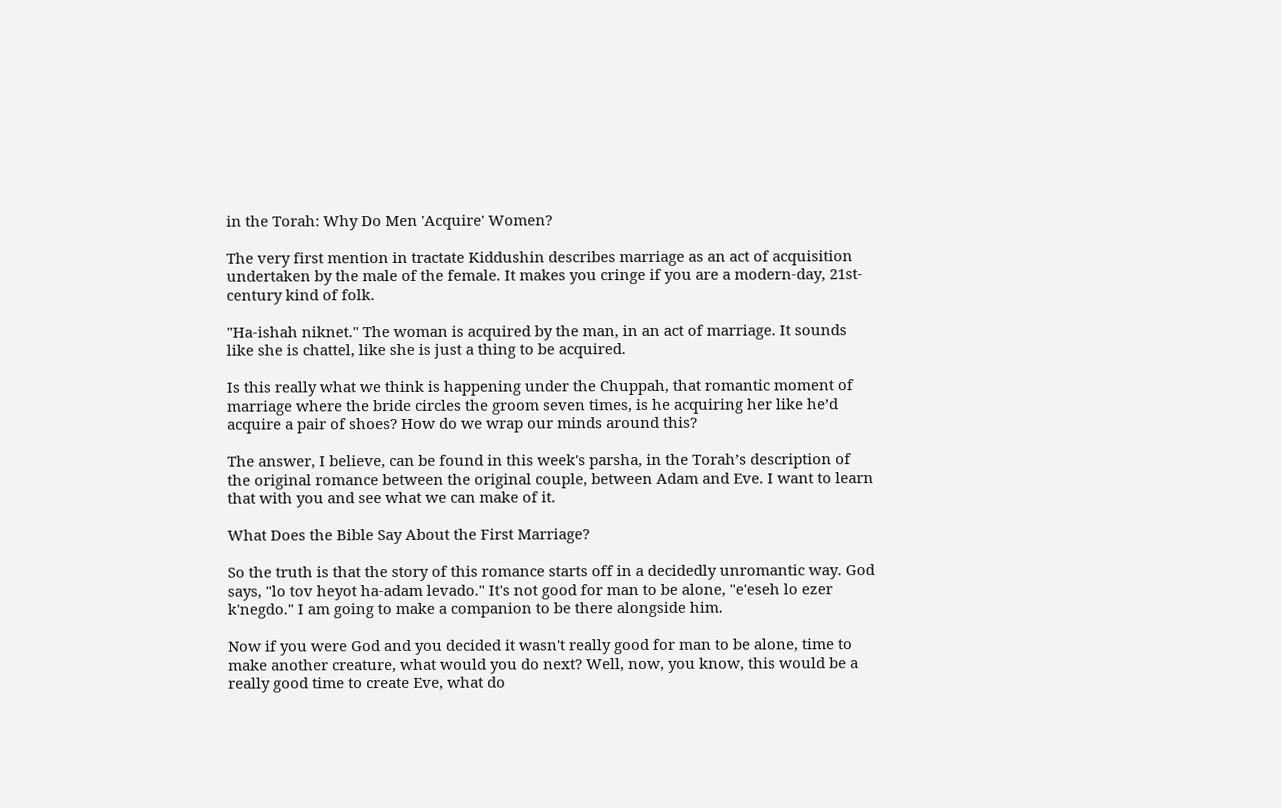in the Torah: Why Do Men 'Acquire' Women?

The very first mention in tractate Kiddushin describes marriage as an act of acquisition undertaken by the male of the female. It makes you cringe if you are a modern-day, 21st-century kind of folk.

"Ha-ishah niknet." The woman is acquired by the man, in an act of marriage. It sounds like she is chattel, like she is just a thing to be acquired.

Is this really what we think is happening under the Chuppah, that romantic moment of marriage where the bride circles the groom seven times, is he acquiring her like he’d acquire a pair of shoes? How do we wrap our minds around this?

The answer, I believe, can be found in this week's parsha, in the Torah’s description of the original romance between the original couple, between Adam and Eve. I want to learn that with you and see what we can make of it.

What Does the Bible Say About the First Marriage?

So the truth is that the story of this romance starts off in a decidedly unromantic way. God says, "lo tov heyot ha-adam levado." It's not good for man to be alone, "e'eseh lo ezer k'negdo." I am going to make a companion to be there alongside him.

Now if you were God and you decided it wasn't really good for man to be alone, time to make another creature, what would you do next? Well, now, you know, this would be a really good time to create Eve, what do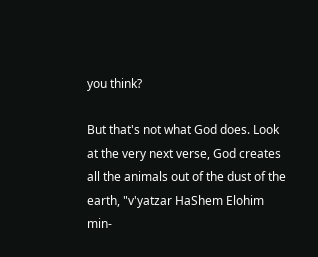you think?

But that's not what God does. Look at the very next verse, God creates all the animals out of the dust of the earth, "v'yatzar HaShem Elohim min-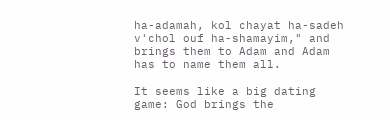ha-adamah, kol chayat ha-sadeh v'chol ouf ha-shamayim," and brings them to Adam and Adam has to name them all.

It seems like a big dating game: God brings the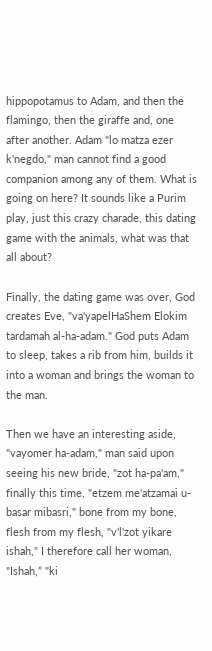hippopotamus to Adam, and then the flamingo, then the giraffe and, one after another. Adam "lo matza ezer k'negdo," man cannot find a good companion among any of them. What is going on here? It sounds like a Purim play, just this crazy charade, this dating game with the animals, what was that all about?

Finally, the dating game was over, God creates Eve, "va'yapelHaShem Elokim tardamah al-ha-adam." God puts Adam to sleep, takes a rib from him, builds it into a woman and brings the woman to the man.

Then we have an interesting aside, "vayomer ha-adam," man said upon seeing his new bride, "zot ha-pa'am," finally this time, "etzem me'atzamai u-basar mibasri," bone from my bone, flesh from my flesh, "v'l'zot yikare ishah," I therefore call her woman, "Ishah,” "ki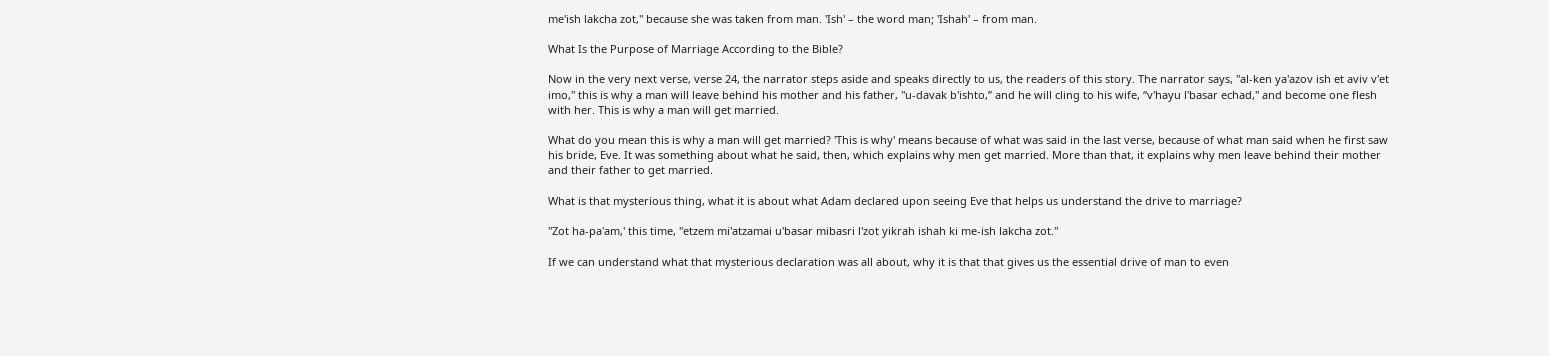me'ish lakcha zot," because she was taken from man. 'Ish' – the word man; 'Ishah' – from man.

What Is the Purpose of Marriage According to the Bible?

Now in the very next verse, verse 24, the narrator steps aside and speaks directly to us, the readers of this story. The narrator says, "al-ken ya'azov ish et aviv v'et imo," this is why a man will leave behind his mother and his father, "u-davak b'ishto,” and he will cling to his wife, “v'hayu l'basar echad," and become one flesh with her. This is why a man will get married.

What do you mean this is why a man will get married? 'This is why' means because of what was said in the last verse, because of what man said when he first saw his bride, Eve. It was something about what he said, then, which explains why men get married. More than that, it explains why men leave behind their mother and their father to get married.

What is that mysterious thing, what it is about what Adam declared upon seeing Eve that helps us understand the drive to marriage?

"Zot ha-pa'am,' this time, "etzem mi'atzamai u'basar mibasri l'zot yikrah ishah ki me-ish lakcha zot."

If we can understand what that mysterious declaration was all about, why it is that that gives us the essential drive of man to even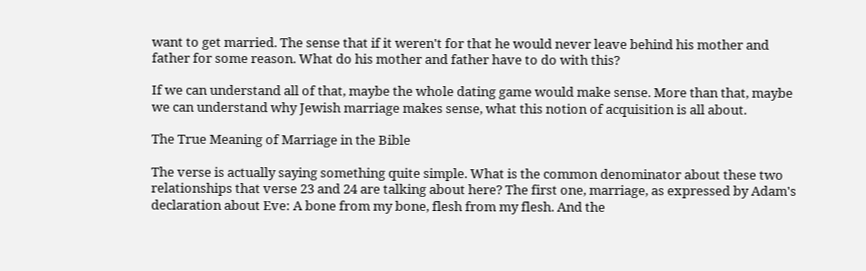want to get married. The sense that if it weren't for that he would never leave behind his mother and father for some reason. What do his mother and father have to do with this?

If we can understand all of that, maybe the whole dating game would make sense. More than that, maybe we can understand why Jewish marriage makes sense, what this notion of acquisition is all about.

The True Meaning of Marriage in the Bible

The verse is actually saying something quite simple. What is the common denominator about these two relationships that verse 23 and 24 are talking about here? The first one, marriage, as expressed by Adam's declaration about Eve: A bone from my bone, flesh from my flesh. And the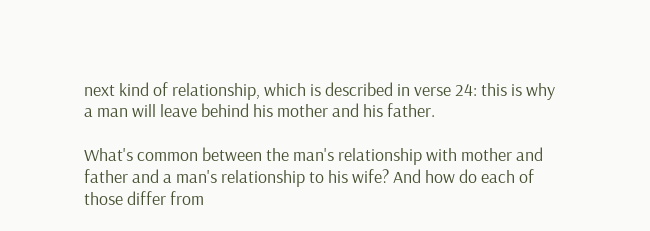next kind of relationship, which is described in verse 24: this is why a man will leave behind his mother and his father.

What's common between the man's relationship with mother and father and a man's relationship to his wife? And how do each of those differ from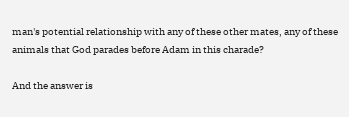man's potential relationship with any of these other mates, any of these animals that God parades before Adam in this charade?

And the answer is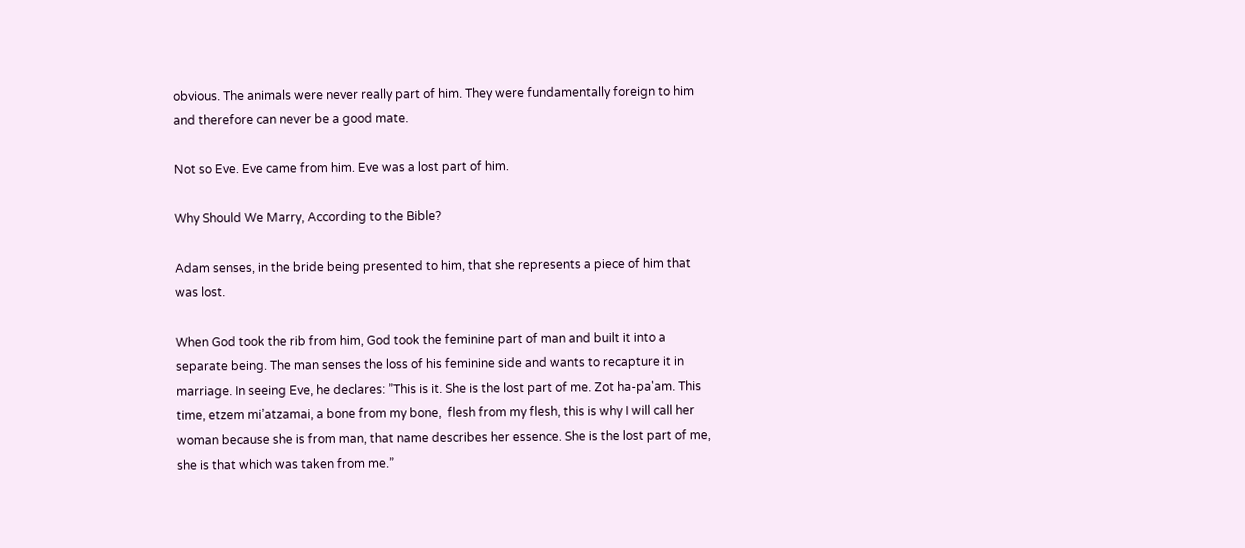obvious. The animals were never really part of him. They were fundamentally foreign to him and therefore can never be a good mate.

Not so Eve. Eve came from him. Eve was a lost part of him.

Why Should We Marry, According to the Bible?

Adam senses, in the bride being presented to him, that she represents a piece of him that was lost.

When God took the rib from him, God took the feminine part of man and built it into a separate being. The man senses the loss of his feminine side and wants to recapture it in marriage. In seeing Eve, he declares: ”This is it. She is the lost part of me. Zot ha-pa'am. This time, etzem mi’atzamai, a bone from my bone,  flesh from my flesh, this is why I will call her woman because she is from man, that name describes her essence. She is the lost part of me, she is that which was taken from me.”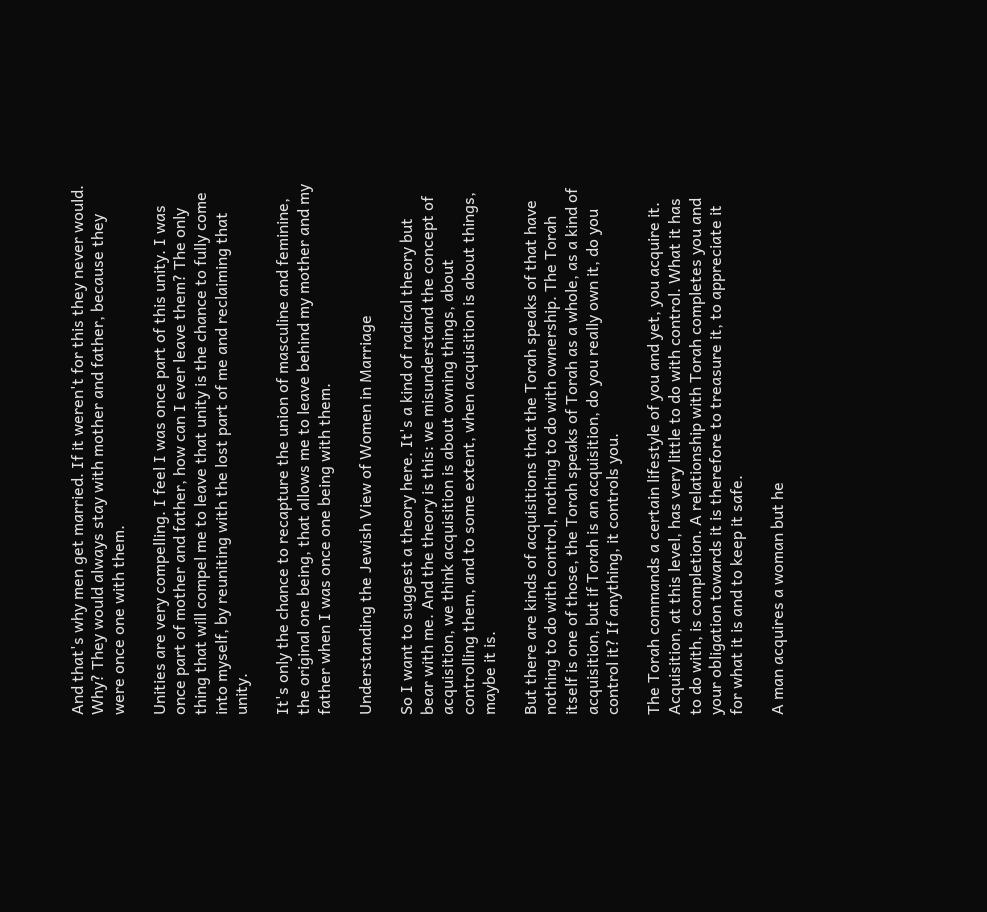And that's why men get married. If it weren't for this they never would. Why? They would always stay with mother and father, because they were once one with them.

Unities are very compelling. I feel I was once part of this unity. I was once part of mother and father, how can I ever leave them? The only thing that will compel me to leave that unity is the chance to fully come into myself, by reuniting with the lost part of me and reclaiming that unity.

It's only the chance to recapture the union of masculine and feminine, the original one being, that allows me to leave behind my mother and my father when I was once one being with them.

Understanding the Jewish View of Women in Marriage

So I want to suggest a theory here. It's a kind of radical theory but bear with me. And the theory is this: we misunderstand the concept of acquisition, we think acquisition is about owning things, about controlling them, and to some extent, when acquisition is about things, maybe it is.

But there are kinds of acquisitions that the Torah speaks of that have nothing to do with control, nothing to do with ownership. The Torah itself is one of those, the Torah speaks of Torah as a whole, as a kind of acquisition, but if Torah is an acquisition, do you really own it, do you control it? If anything, it controls you.

The Torah commands a certain lifestyle of you and yet, you acquire it. Acquisition, at this level, has very little to do with control. What it has to do with, is completion. A relationship with Torah completes you and your obligation towards it is therefore to treasure it, to appreciate it for what it is and to keep it safe.

A man acquires a woman but he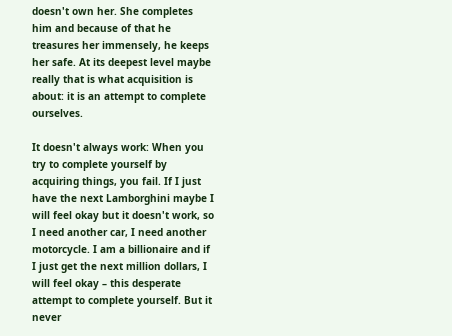doesn't own her. She completes him and because of that he treasures her immensely, he keeps her safe. At its deepest level maybe really that is what acquisition is about: it is an attempt to complete ourselves.

It doesn't always work: When you try to complete yourself by acquiring things, you fail. If I just have the next Lamborghini maybe I will feel okay but it doesn't work, so I need another car, I need another motorcycle. I am a billionaire and if I just get the next million dollars, I will feel okay – this desperate attempt to complete yourself. But it never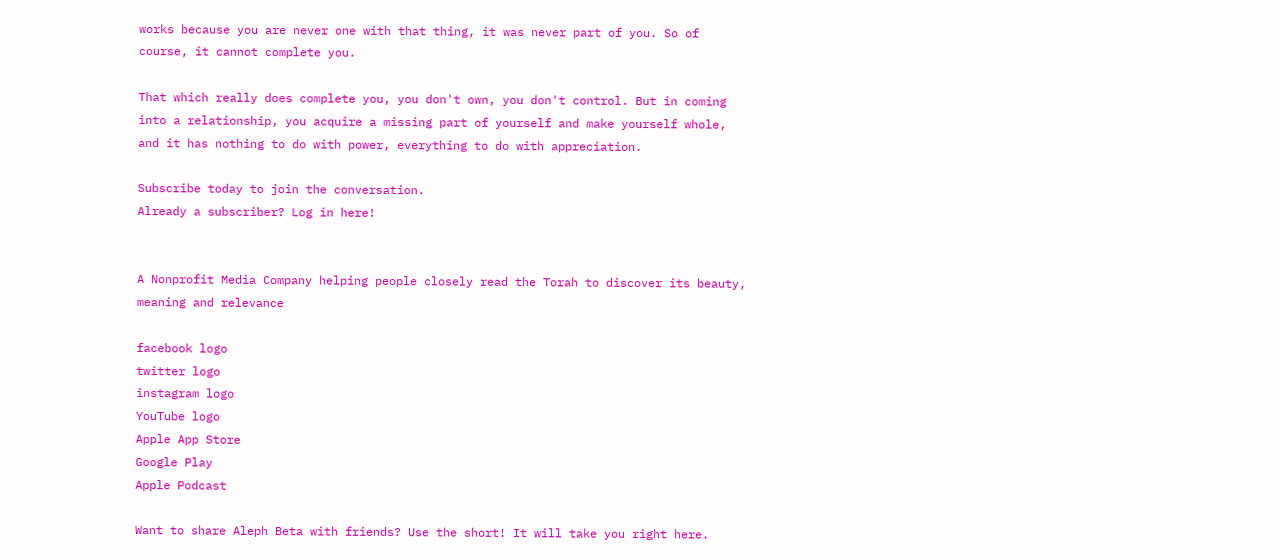works because you are never one with that thing, it was never part of you. So of course, it cannot complete you.

That which really does complete you, you don't own, you don't control. But in coming into a relationship, you acquire a missing part of yourself and make yourself whole, and it has nothing to do with power, everything to do with appreciation.

Subscribe today to join the conversation.
Already a subscriber? Log in here!


A Nonprofit Media Company helping people closely read the Torah to discover its beauty, meaning and relevance

facebook logo
twitter logo
instagram logo
YouTube logo
Apple App Store
Google Play
Apple Podcast

Want to share Aleph Beta with friends? Use the short! It will take you right here.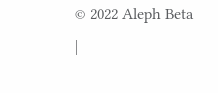© 2022 Aleph Beta |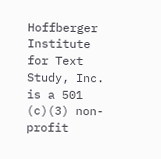Hoffberger Institute for Text Study, Inc. is a 501 (c)(3) non-profit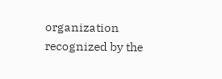organization recognized by the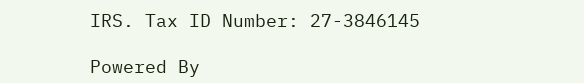IRS. Tax ID Number: 27-3846145

Powered By